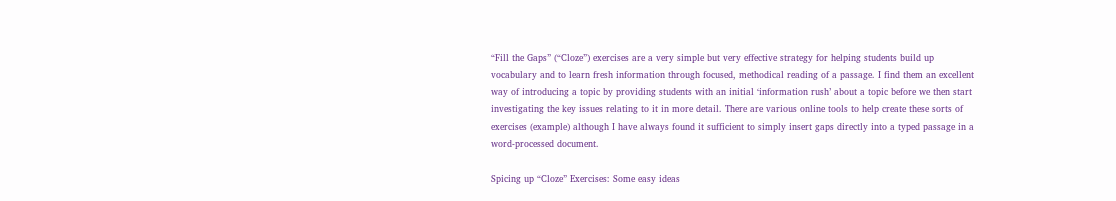“Fill the Gaps” (“Cloze”) exercises are a very simple but very effective strategy for helping students build up vocabulary and to learn fresh information through focused, methodical reading of a passage. I find them an excellent way of introducing a topic by providing students with an initial ‘information rush’ about a topic before we then start investigating the key issues relating to it in more detail. There are various online tools to help create these sorts of exercises (example) although I have always found it sufficient to simply insert gaps directly into a typed passage in a word-processed document.

Spicing up “Cloze” Exercises: Some easy ideas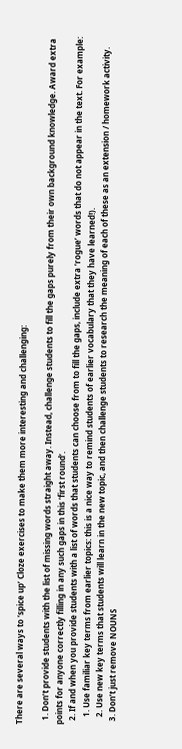There are several ways to ‘spice up’ Cloze exercises to make them more interesting and challenging:

  1. Don’t provide students with the list of missing words straight away. Instead, challenge students to fill the gaps purely from their own background knowledge. Award extra points for anyone correctly filling in any such gaps in this ‘first round’.
  2. If and when you provide students with a list of words that students can choose from to fill the gaps, include extra ‘rogue’ words that do not appear in the text. For example:
    1. Use familiar key terms from earlier topics: this is a nice way to remind students of earlier vocabulary that they have learned!).
    2. Use new key terms that students will learn in the new topic, and then challenge students to research the meaning of each of these as an extension / homework activity.
  3. Don’t just remove NOUNS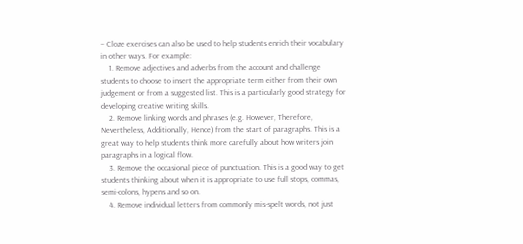– Cloze exercises can also be used to help students enrich their vocabulary in other ways. For example:
    1. Remove adjectives and adverbs from the account and challenge students to choose to insert the appropriate term either from their own judgement or from a suggested list. This is a particularly good strategy for developing creative writing skills.
    2. Remove linking words and phrases (e.g. However, Therefore, Nevertheless, Additionally, Hence) from the start of paragraphs. This is a great way to help students think more carefully about how writers join paragraphs in a logical flow.
    3. Remove the occasional piece of punctuation. This is a good way to get students thinking about when it is appropriate to use full stops, commas, semi-colons, hypens and so on.
    4. Remove individual letters from commonly mis-spelt words, not just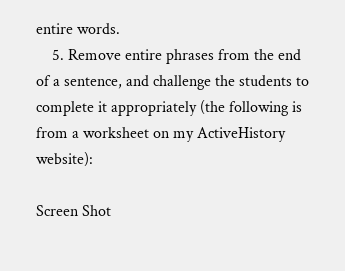entire words.
    5. Remove entire phrases from the end of a sentence, and challenge the students to complete it appropriately (the following is from a worksheet on my ActiveHistory website):

Screen Shot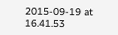2015-09-19 at 16.41.53